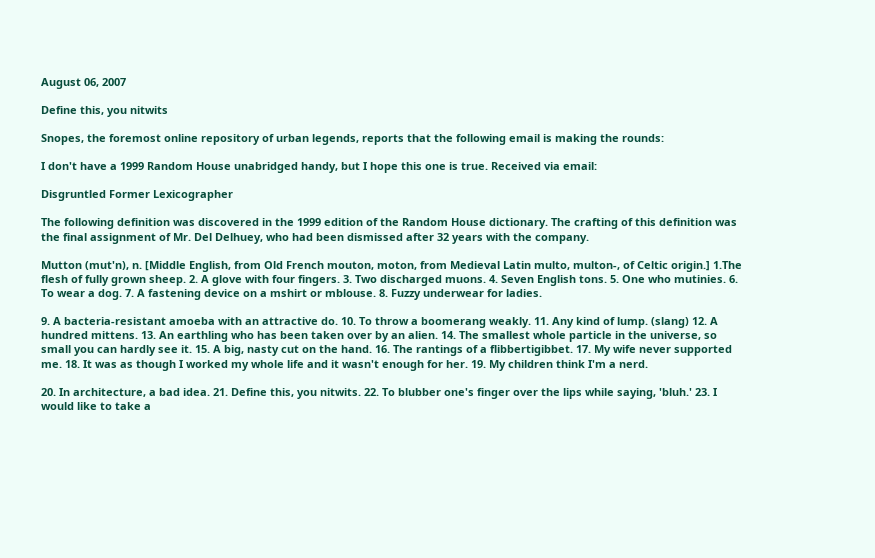August 06, 2007

Define this, you nitwits

Snopes, the foremost online repository of urban legends, reports that the following email is making the rounds:

I don't have a 1999 Random House unabridged handy, but I hope this one is true. Received via email:

Disgruntled Former Lexicographer

The following definition was discovered in the 1999 edition of the Random House dictionary. The crafting of this definition was the final assignment of Mr. Del Delhuey, who had been dismissed after 32 years with the company.

Mutton (mut'n), n. [Middle English, from Old French mouton, moton, from Medieval Latin multo, multon-, of Celtic origin.] 1.The flesh of fully grown sheep. 2. A glove with four fingers. 3. Two discharged muons. 4. Seven English tons. 5. One who mutinies. 6. To wear a dog. 7. A fastening device on a mshirt or mblouse. 8. Fuzzy underwear for ladies.

9. A bacteria-resistant amoeba with an attractive do. 10. To throw a boomerang weakly. 11. Any kind of lump. (slang) 12. A hundred mittens. 13. An earthling who has been taken over by an alien. 14. The smallest whole particle in the universe, so small you can hardly see it. 15. A big, nasty cut on the hand. 16. The rantings of a flibbertigibbet. 17. My wife never supported me. 18. It was as though I worked my whole life and it wasn't enough for her. 19. My children think I'm a nerd.

20. In architecture, a bad idea. 21. Define this, you nitwits. 22. To blubber one's finger over the lips while saying, 'bluh.' 23. I would like to take a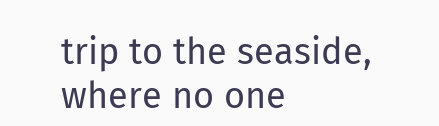trip to the seaside, where no one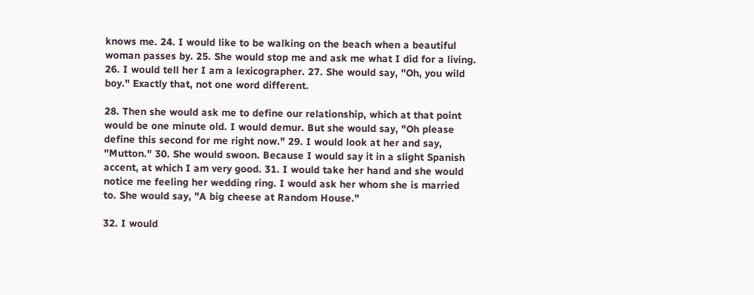knows me. 24. I would like to be walking on the beach when a beautiful woman passes by. 25. She would stop me and ask me what I did for a living. 26. I would tell her I am a lexicographer. 27. She would say, "Oh, you wild boy." Exactly that, not one word different.

28. Then she would ask me to define our relationship, which at that point would be one minute old. I would demur. But she would say, "Oh please define this second for me right now." 29. I would look at her and say, "Mutton." 30. She would swoon. Because I would say it in a slight Spanish accent, at which I am very good. 31. I would take her hand and she would notice me feeling her wedding ring. I would ask her whom she is married to. She would say, "A big cheese at Random House."

32. I would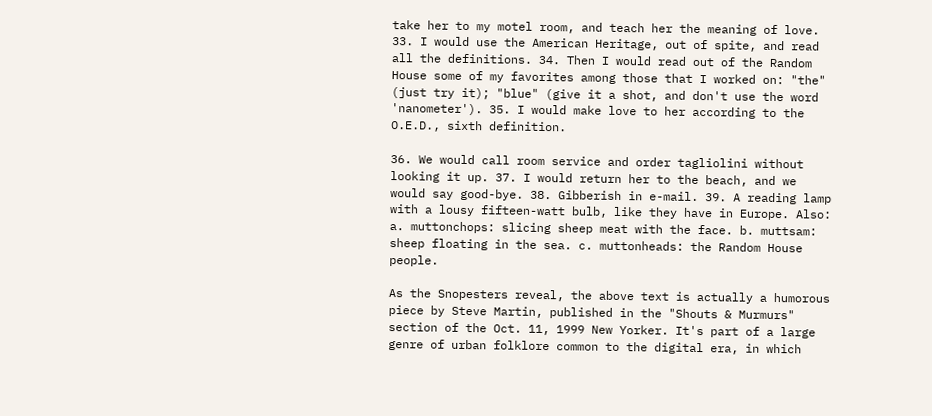take her to my motel room, and teach her the meaning of love. 33. I would use the American Heritage, out of spite, and read all the definitions. 34. Then I would read out of the Random House some of my favorites among those that I worked on: "the" (just try it); "blue" (give it a shot, and don't use the word 'nanometer'). 35. I would make love to her according to the O.E.D., sixth definition.

36. We would call room service and order tagliolini without looking it up. 37. I would return her to the beach, and we would say good-bye. 38. Gibberish in e-mail. 39. A reading lamp with a lousy fifteen-watt bulb, like they have in Europe. Also: a. muttonchops: slicing sheep meat with the face. b. muttsam: sheep floating in the sea. c. muttonheads: the Random House people.

As the Snopesters reveal, the above text is actually a humorous piece by Steve Martin, published in the "Shouts & Murmurs" section of the Oct. 11, 1999 New Yorker. It's part of a large genre of urban folklore common to the digital era, in which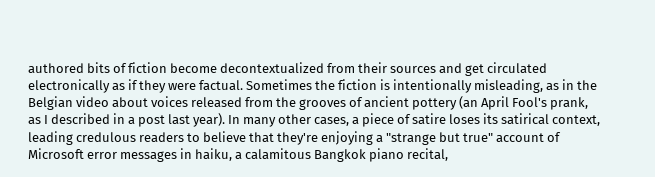authored bits of fiction become decontextualized from their sources and get circulated electronically as if they were factual. Sometimes the fiction is intentionally misleading, as in the Belgian video about voices released from the grooves of ancient pottery (an April Fool's prank, as I described in a post last year). In many other cases, a piece of satire loses its satirical context, leading credulous readers to believe that they're enjoying a "strange but true" account of Microsoft error messages in haiku, a calamitous Bangkok piano recital,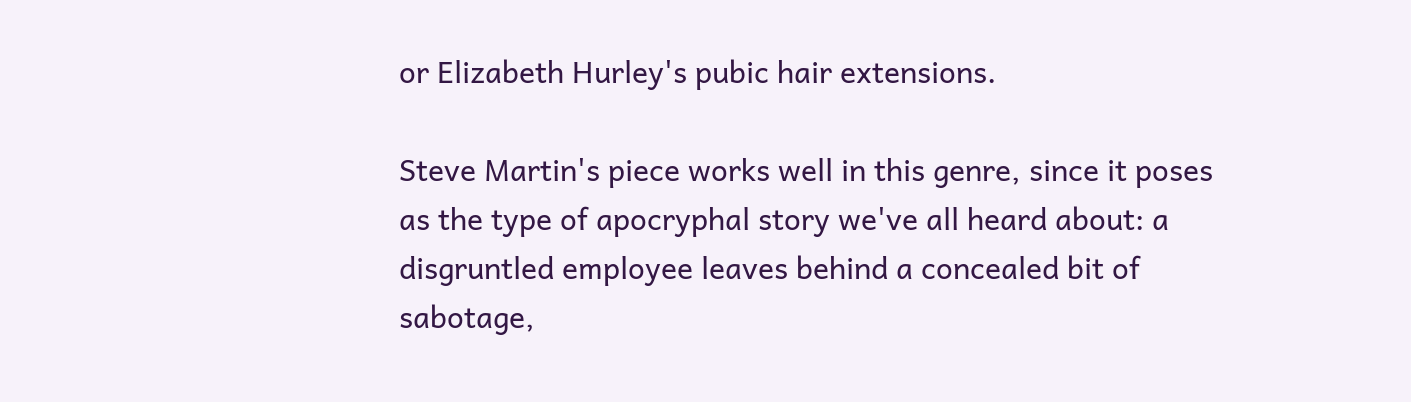or Elizabeth Hurley's pubic hair extensions.

Steve Martin's piece works well in this genre, since it poses as the type of apocryphal story we've all heard about: a disgruntled employee leaves behind a concealed bit of sabotage,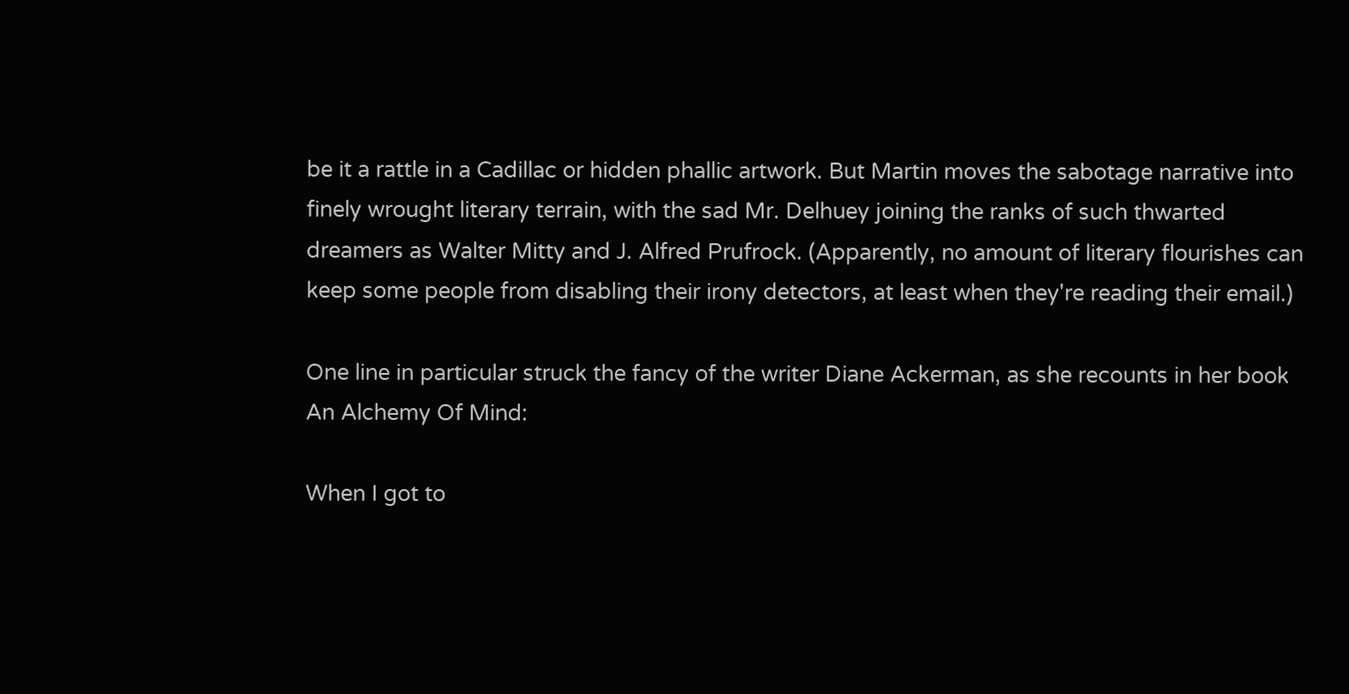be it a rattle in a Cadillac or hidden phallic artwork. But Martin moves the sabotage narrative into finely wrought literary terrain, with the sad Mr. Delhuey joining the ranks of such thwarted dreamers as Walter Mitty and J. Alfred Prufrock. (Apparently, no amount of literary flourishes can keep some people from disabling their irony detectors, at least when they're reading their email.)

One line in particular struck the fancy of the writer Diane Ackerman, as she recounts in her book An Alchemy Of Mind:

When I got to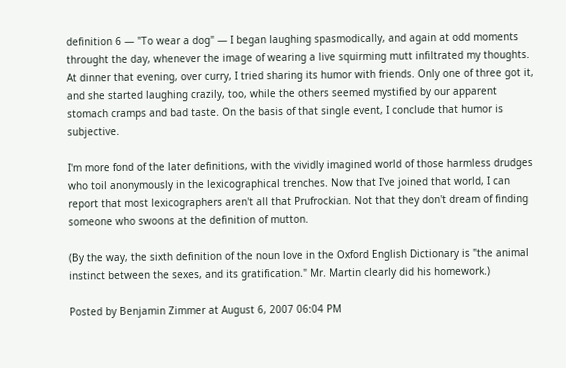definition 6 — "To wear a dog" — I began laughing spasmodically, and again at odd moments throught the day, whenever the image of wearing a live squirming mutt infiltrated my thoughts. At dinner that evening, over curry, I tried sharing its humor with friends. Only one of three got it, and she started laughing crazily, too, while the others seemed mystified by our apparent stomach cramps and bad taste. On the basis of that single event, I conclude that humor is subjective.

I'm more fond of the later definitions, with the vividly imagined world of those harmless drudges who toil anonymously in the lexicographical trenches. Now that I've joined that world, I can report that most lexicographers aren't all that Prufrockian. Not that they don't dream of finding someone who swoons at the definition of mutton.

(By the way, the sixth definition of the noun love in the Oxford English Dictionary is "the animal instinct between the sexes, and its gratification." Mr. Martin clearly did his homework.)

Posted by Benjamin Zimmer at August 6, 2007 06:04 PM